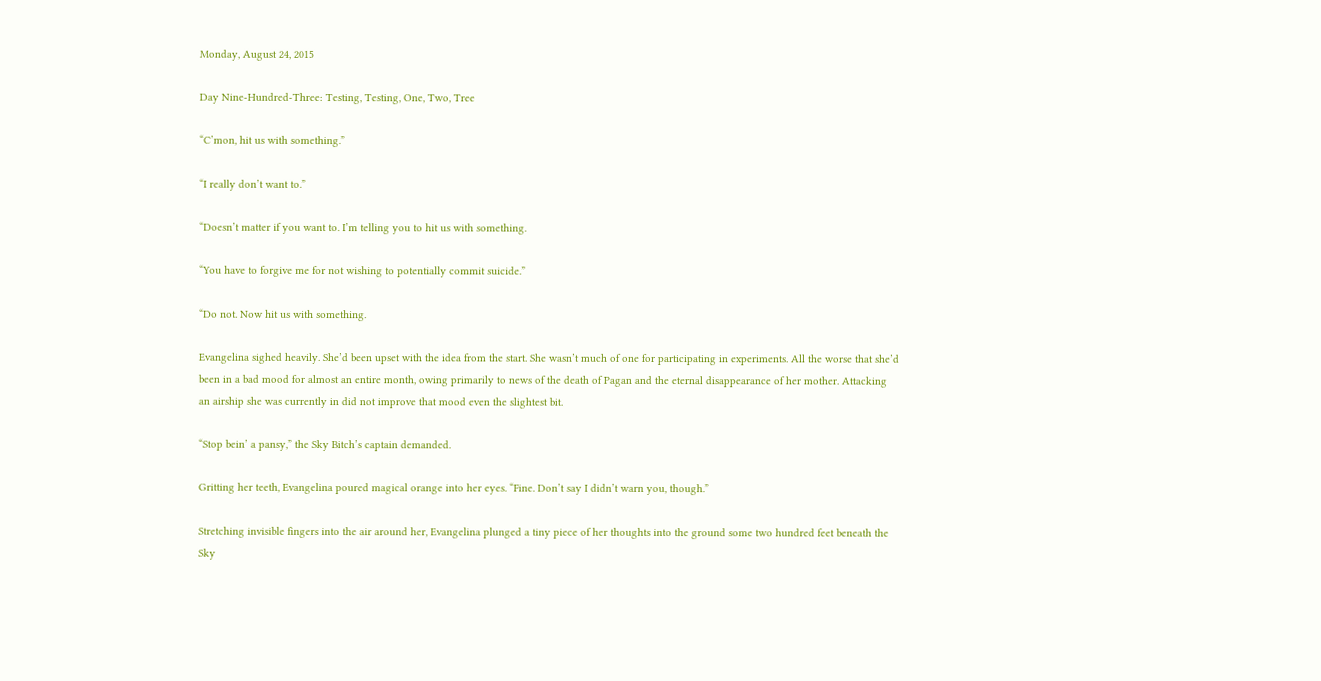Monday, August 24, 2015

Day Nine-Hundred-Three: Testing, Testing, One, Two, Tree

“C’mon, hit us with something.”

“I really don’t want to.”

“Doesn’t matter if you want to. I’m telling you to hit us with something.

“You have to forgive me for not wishing to potentially commit suicide.”

“Do not. Now hit us with something.

Evangelina sighed heavily. She’d been upset with the idea from the start. She wasn’t much of one for participating in experiments. All the worse that she’d been in a bad mood for almost an entire month, owing primarily to news of the death of Pagan and the eternal disappearance of her mother. Attacking an airship she was currently in did not improve that mood even the slightest bit.

“Stop bein’ a pansy,” the Sky Bitch’s captain demanded.

Gritting her teeth, Evangelina poured magical orange into her eyes. “Fine. Don’t say I didn’t warn you, though.”

Stretching invisible fingers into the air around her, Evangelina plunged a tiny piece of her thoughts into the ground some two hundred feet beneath the Sky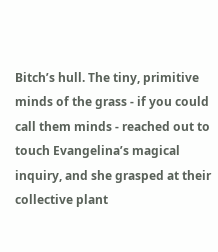Bitch’s hull. The tiny, primitive minds of the grass - if you could call them minds - reached out to touch Evangelina’s magical inquiry, and she grasped at their collective plant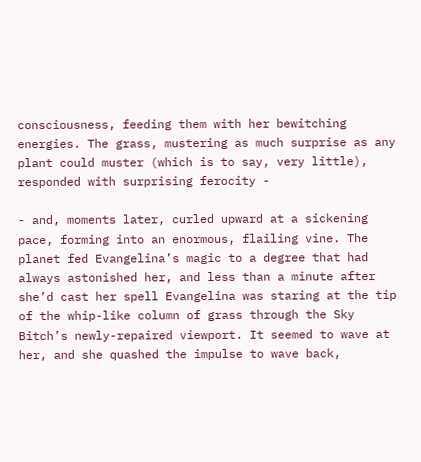consciousness, feeding them with her bewitching energies. The grass, mustering as much surprise as any plant could muster (which is to say, very little), responded with surprising ferocity -

- and, moments later, curled upward at a sickening pace, forming into an enormous, flailing vine. The planet fed Evangelina’s magic to a degree that had always astonished her, and less than a minute after she’d cast her spell Evangelina was staring at the tip of the whip-like column of grass through the Sky Bitch’s newly-repaired viewport. It seemed to wave at her, and she quashed the impulse to wave back,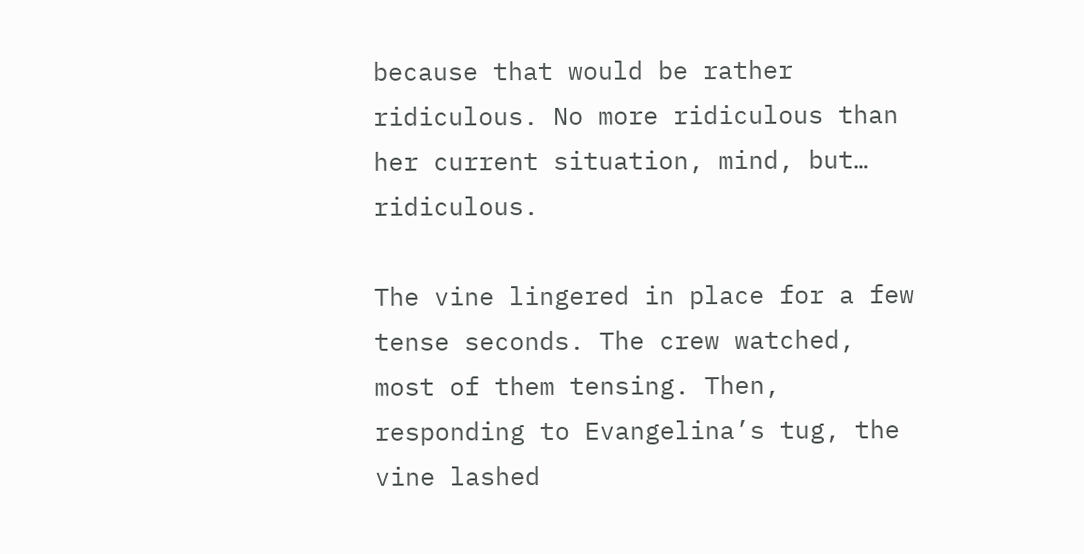because that would be rather ridiculous. No more ridiculous than her current situation, mind, but… ridiculous.

The vine lingered in place for a few tense seconds. The crew watched, most of them tensing. Then, responding to Evangelina’s tug, the vine lashed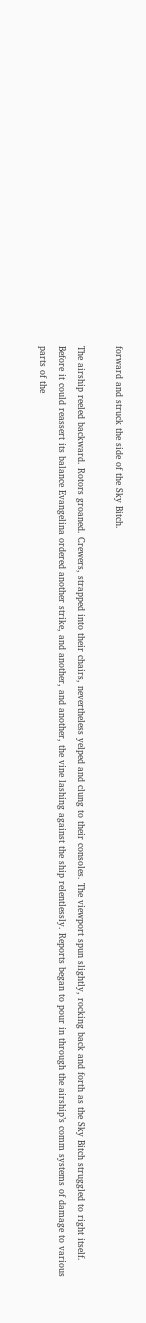forward and struck the side of the Sky Bitch.

The airship reeled backward. Rotors groaned. Crewers, strapped into their chairs, nevertheless yelped and clung to their consoles. The viewport spun slightly, rocking back and forth as the Sky Bitch struggled to right itself. Before it could reassert its balance Evangelina ordered another strike, and another, and another, the vine lashing against the ship relentlessly. Reports began to pour in through the airship’s comm systems of damage to various parts of the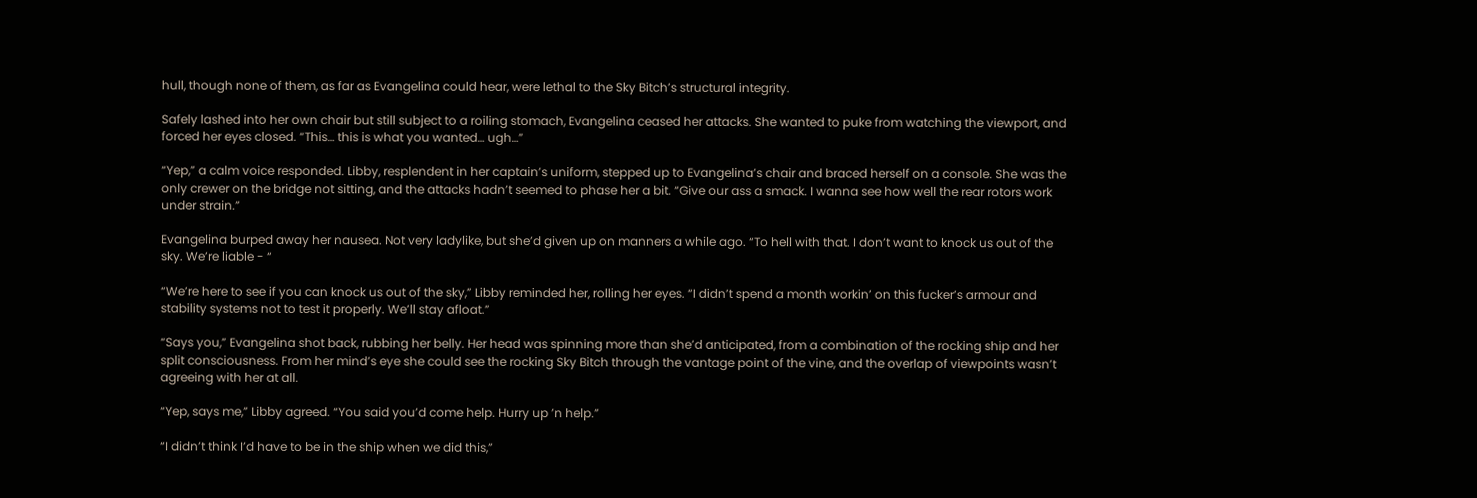hull, though none of them, as far as Evangelina could hear, were lethal to the Sky Bitch’s structural integrity.

Safely lashed into her own chair but still subject to a roiling stomach, Evangelina ceased her attacks. She wanted to puke from watching the viewport, and forced her eyes closed. “This… this is what you wanted… ugh…”

“Yep,” a calm voice responded. Libby, resplendent in her captain’s uniform, stepped up to Evangelina’s chair and braced herself on a console. She was the only crewer on the bridge not sitting, and the attacks hadn’t seemed to phase her a bit. “Give our ass a smack. I wanna see how well the rear rotors work under strain.”

Evangelina burped away her nausea. Not very ladylike, but she’d given up on manners a while ago. “To hell with that. I don’t want to knock us out of the sky. We’re liable - “

“We’re here to see if you can knock us out of the sky,” Libby reminded her, rolling her eyes. “I didn’t spend a month workin’ on this fucker’s armour and stability systems not to test it properly. We’ll stay afloat.”

“Says you,” Evangelina shot back, rubbing her belly. Her head was spinning more than she’d anticipated, from a combination of the rocking ship and her split consciousness. From her mind’s eye she could see the rocking Sky Bitch through the vantage point of the vine, and the overlap of viewpoints wasn’t agreeing with her at all.

“Yep, says me,” Libby agreed. “You said you’d come help. Hurry up ’n help.”

“I didn’t think I’d have to be in the ship when we did this,”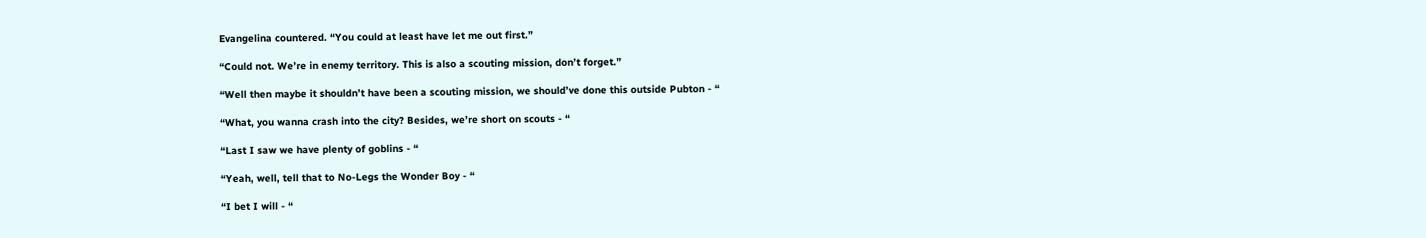Evangelina countered. “You could at least have let me out first.”

“Could not. We’re in enemy territory. This is also a scouting mission, don’t forget.”

“Well then maybe it shouldn’t have been a scouting mission, we should’ve done this outside Pubton - “

“What, you wanna crash into the city? Besides, we’re short on scouts - “

“Last I saw we have plenty of goblins - “

“Yeah, well, tell that to No-Legs the Wonder Boy - “

“I bet I will - “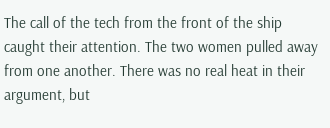The call of the tech from the front of the ship caught their attention. The two women pulled away from one another. There was no real heat in their argument, but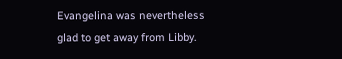Evangelina was nevertheless glad to get away from Libby.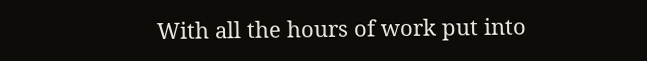With all the hours of work put into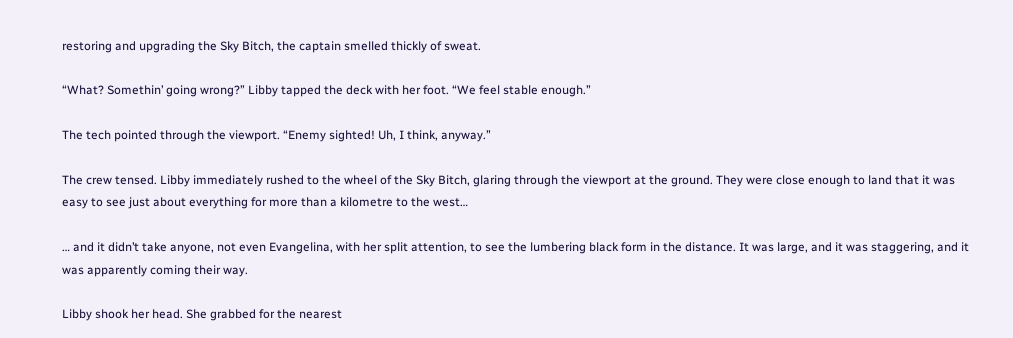restoring and upgrading the Sky Bitch, the captain smelled thickly of sweat.

“What? Somethin’ going wrong?” Libby tapped the deck with her foot. “We feel stable enough.”

The tech pointed through the viewport. “Enemy sighted! Uh, I think, anyway.”

The crew tensed. Libby immediately rushed to the wheel of the Sky Bitch, glaring through the viewport at the ground. They were close enough to land that it was easy to see just about everything for more than a kilometre to the west…

… and it didn’t take anyone, not even Evangelina, with her split attention, to see the lumbering black form in the distance. It was large, and it was staggering, and it was apparently coming their way.

Libby shook her head. She grabbed for the nearest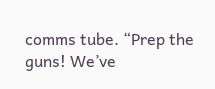comms tube. “Prep the guns! We’ve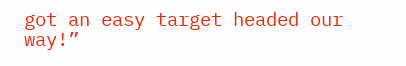got an easy target headed our way!”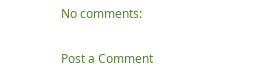No comments:

Post a Comment